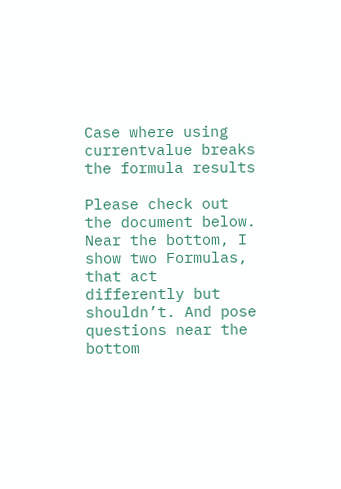Case where using currentvalue breaks the formula results

Please check out the document below. Near the bottom, I show two Formulas, that act differently but shouldn’t. And pose questions near the bottom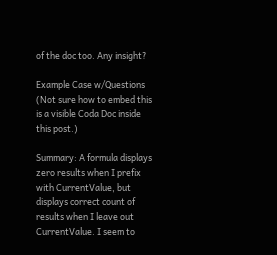of the doc too. Any insight?

Example Case w/Questions
(Not sure how to embed this is a visible Coda Doc inside this post.)

Summary: A formula displays zero results when I prefix with CurrentValue, but displays correct count of results when I leave out CurrentValue. I seem to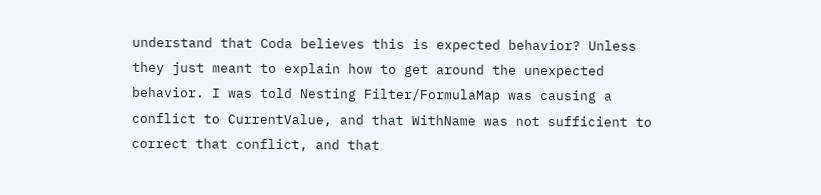understand that Coda believes this is expected behavior? Unless they just meant to explain how to get around the unexpected behavior. I was told Nesting Filter/FormulaMap was causing a conflict to CurrentValue, and that WithName was not sufficient to correct that conflict, and that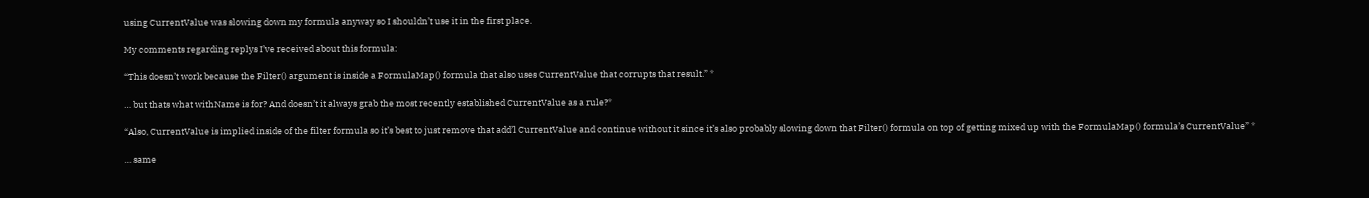using CurrentValue was slowing down my formula anyway so I shouldn’t use it in the first place.

My comments regarding replys I’ve received about this formula:

“This doesn’t work because the Filter() argument is inside a FormulaMap() formula that also uses CurrentValue that corrupts that result.” *

… but thats what withName is for? And doesn’t it always grab the most recently established CurrentValue as a rule?*

“Also, CurrentValue is implied inside of the filter formula so it’s best to just remove that add’l CurrentValue and continue without it since it’s also probably slowing down that Filter() formula on top of getting mixed up with the FormulaMap() formula’s CurrentValue” *

… same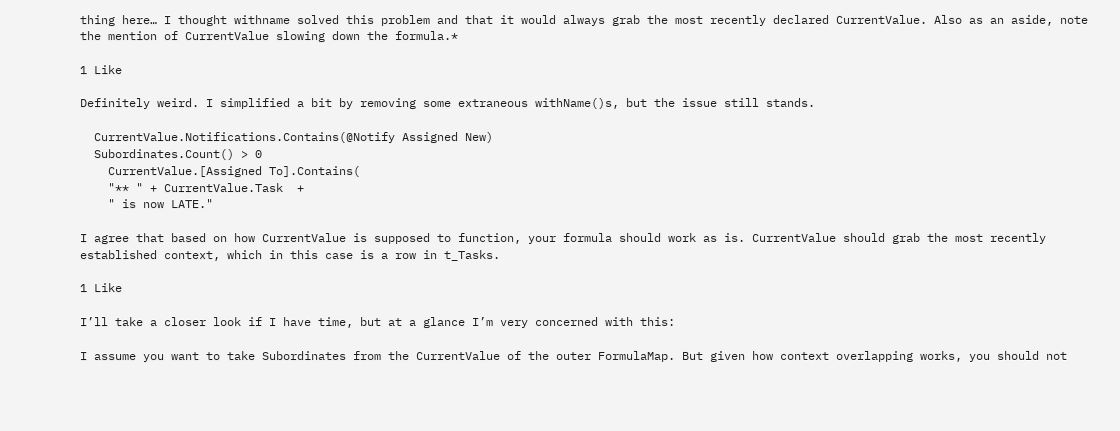thing here… I thought withname solved this problem and that it would always grab the most recently declared CurrentValue. Also as an aside, note the mention of CurrentValue slowing down the formula.*

1 Like

Definitely weird. I simplified a bit by removing some extraneous withName()s, but the issue still stands.

  CurrentValue.Notifications.Contains(@Notify Assigned New)
  Subordinates.Count() > 0
    CurrentValue.[Assigned To].Contains(
    "** " + CurrentValue.Task  +
    " is now LATE."

I agree that based on how CurrentValue is supposed to function, your formula should work as is. CurrentValue should grab the most recently established context, which in this case is a row in t_Tasks.

1 Like

I’ll take a closer look if I have time, but at a glance I’m very concerned with this:

I assume you want to take Subordinates from the CurrentValue of the outer FormulaMap. But given how context overlapping works, you should not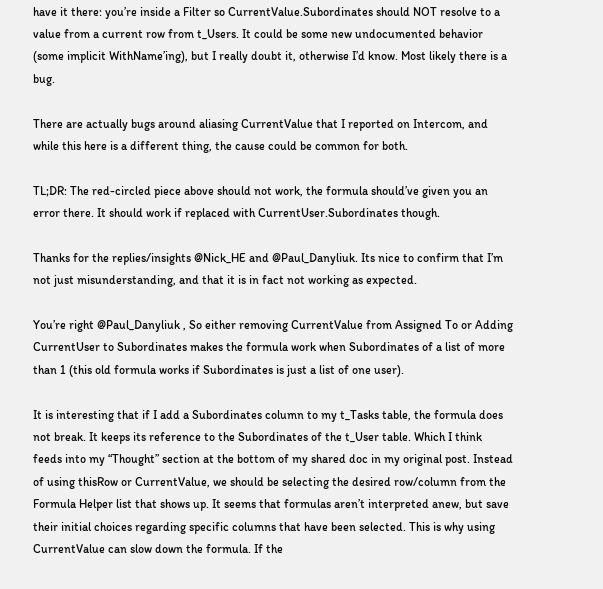have it there: you’re inside a Filter so CurrentValue.Subordinates should NOT resolve to a value from a current row from t_Users. It could be some new undocumented behavior (some implicit WithName’ing), but I really doubt it, otherwise I’d know. Most likely there is a bug.

There are actually bugs around aliasing CurrentValue that I reported on Intercom, and while this here is a different thing, the cause could be common for both.

TL;DR: The red-circled piece above should not work, the formula should’ve given you an error there. It should work if replaced with CurrentUser.Subordinates though.

Thanks for the replies/insights @Nick_HE and @Paul_Danyliuk. Its nice to confirm that I’m not just misunderstanding, and that it is in fact not working as expected.

You’re right @Paul_Danyliuk , So either removing CurrentValue from Assigned To or Adding CurrentUser to Subordinates makes the formula work when Subordinates of a list of more than 1 (this old formula works if Subordinates is just a list of one user).

It is interesting that if I add a Subordinates column to my t_Tasks table, the formula does not break. It keeps its reference to the Subordinates of the t_User table. Which I think feeds into my “Thought” section at the bottom of my shared doc in my original post. Instead of using thisRow or CurrentValue, we should be selecting the desired row/column from the Formula Helper list that shows up. It seems that formulas aren’t interpreted anew, but save their initial choices regarding specific columns that have been selected. This is why using CurrentValue can slow down the formula. If the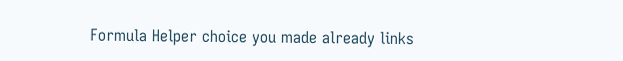Formula Helper choice you made already links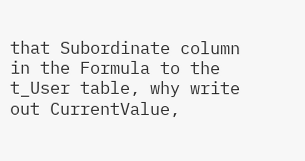that Subordinate column in the Formula to the t_User table, why write out CurrentValue,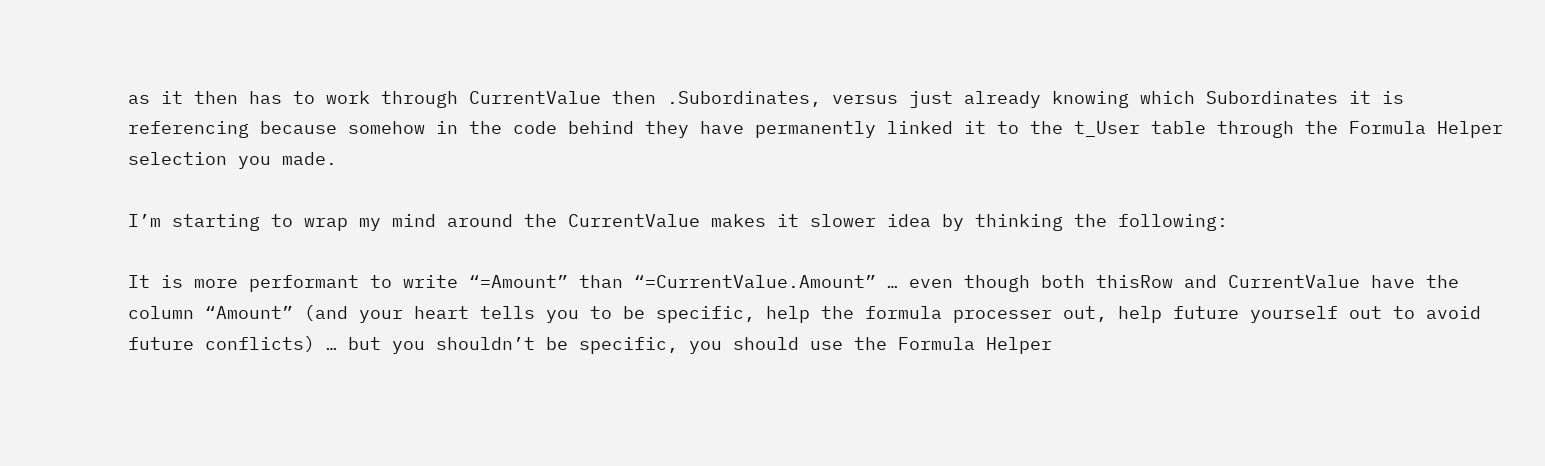as it then has to work through CurrentValue then .Subordinates, versus just already knowing which Subordinates it is referencing because somehow in the code behind they have permanently linked it to the t_User table through the Formula Helper selection you made.

I’m starting to wrap my mind around the CurrentValue makes it slower idea by thinking the following:

It is more performant to write “=Amount” than “=CurrentValue.Amount” … even though both thisRow and CurrentValue have the column “Amount” (and your heart tells you to be specific, help the formula processer out, help future yourself out to avoid future conflicts) … but you shouldn’t be specific, you should use the Formula Helper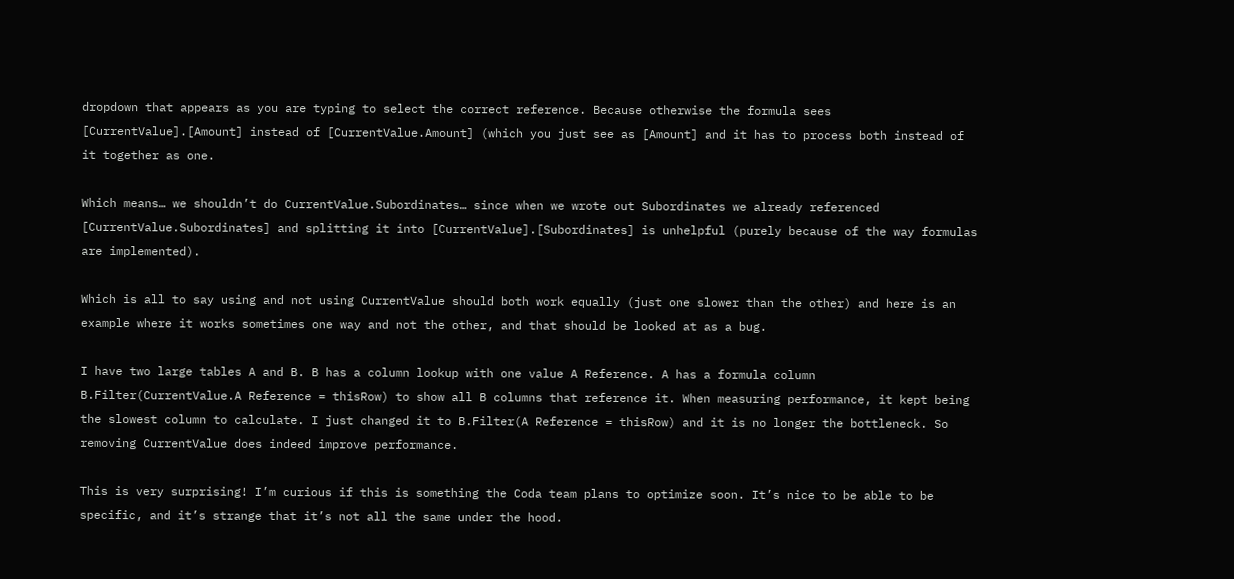dropdown that appears as you are typing to select the correct reference. Because otherwise the formula sees [CurrentValue].[Amount] instead of [CurrentValue.Amount] (which you just see as [Amount] and it has to process both instead of it together as one.

Which means… we shouldn’t do CurrentValue.Subordinates… since when we wrote out Subordinates we already referenced [CurrentValue.Subordinates] and splitting it into [CurrentValue].[Subordinates] is unhelpful (purely because of the way formulas are implemented).

Which is all to say using and not using CurrentValue should both work equally (just one slower than the other) and here is an example where it works sometimes one way and not the other, and that should be looked at as a bug.

I have two large tables A and B. B has a column lookup with one value A Reference. A has a formula column B.Filter(CurrentValue.A Reference = thisRow) to show all B columns that reference it. When measuring performance, it kept being the slowest column to calculate. I just changed it to B.Filter(A Reference = thisRow) and it is no longer the bottleneck. So removing CurrentValue does indeed improve performance.

This is very surprising! I’m curious if this is something the Coda team plans to optimize soon. It’s nice to be able to be specific, and it’s strange that it’s not all the same under the hood.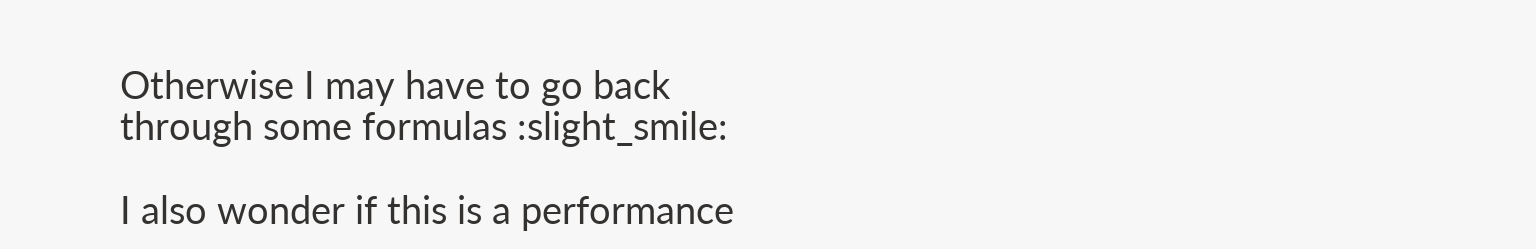Otherwise I may have to go back through some formulas :slight_smile:

I also wonder if this is a performance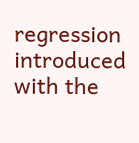regression introduced with the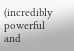(incredibly powerful and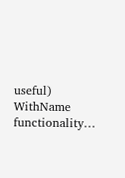useful) WithName functionality…